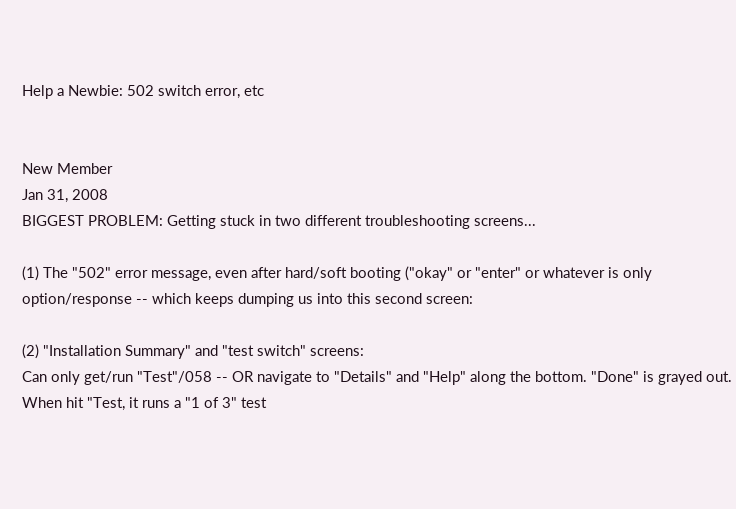Help a Newbie: 502 switch error, etc


New Member
Jan 31, 2008
BIGGEST PROBLEM: Getting stuck in two different troubleshooting screens...

(1) The "502" error message, even after hard/soft booting ("okay" or "enter" or whatever is only option/response -- which keeps dumping us into this second screen:

(2) "Installation Summary" and "test switch" screens:
Can only get/run "Test"/058 -- OR navigate to "Details" and "Help" along the bottom. "Done" is grayed out. When hit "Test, it runs a "1 of 3" test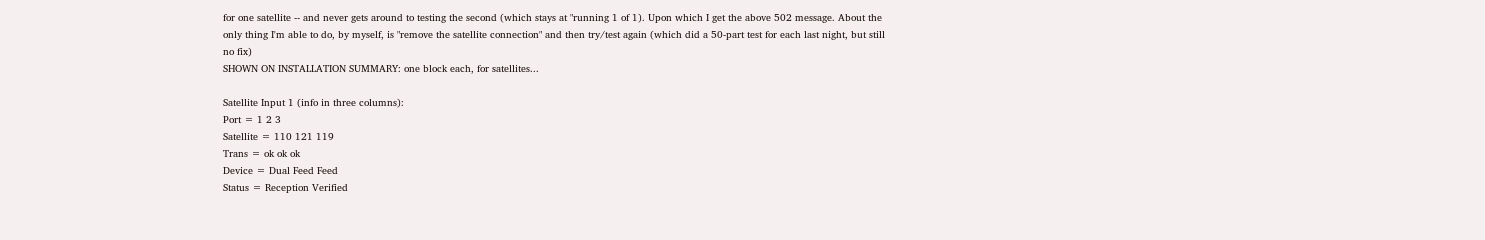for one satellite -- and never gets around to testing the second (which stays at "running 1 of 1). Upon which I get the above 502 message. About the only thing I'm able to do, by myself, is "remove the satellite connection" and then try/test again (which did a 50-part test for each last night, but still no fix)
SHOWN ON INSTALLATION SUMMARY: one block each, for satellites...

Satellite Input 1 (info in three columns):
Port = 1 2 3
Satellite = 110 121 119
Trans = ok ok ok
Device = Dual Feed Feed
Status = Reception Verified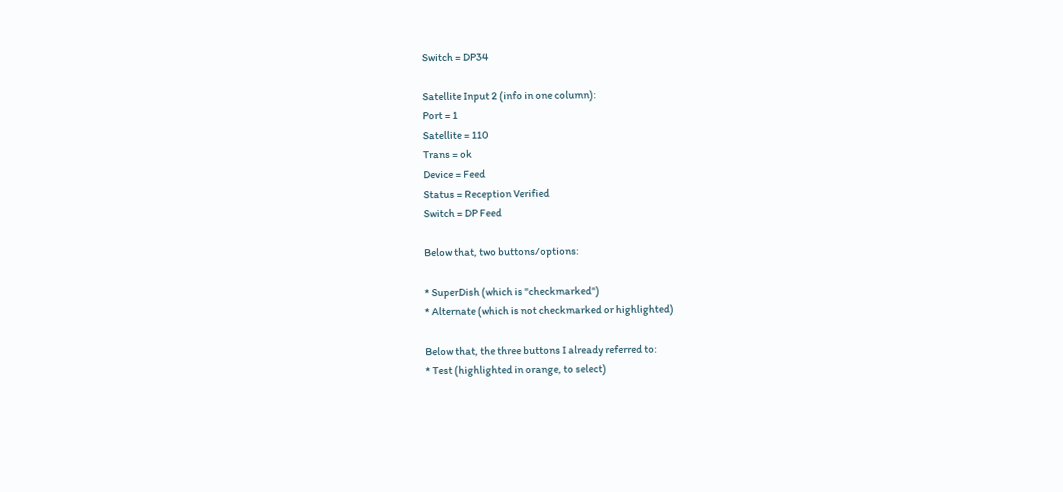Switch = DP34

Satellite Input 2 (info in one column):
Port = 1
Satellite = 110
Trans = ok
Device = Feed
Status = Reception Verified
Switch = DP Feed

Below that, two buttons/options:

* SuperDish (which is "checkmarked")
* Alternate (which is not checkmarked or highlighted)

Below that, the three buttons I already referred to:
* Test (highlighted in orange, to select)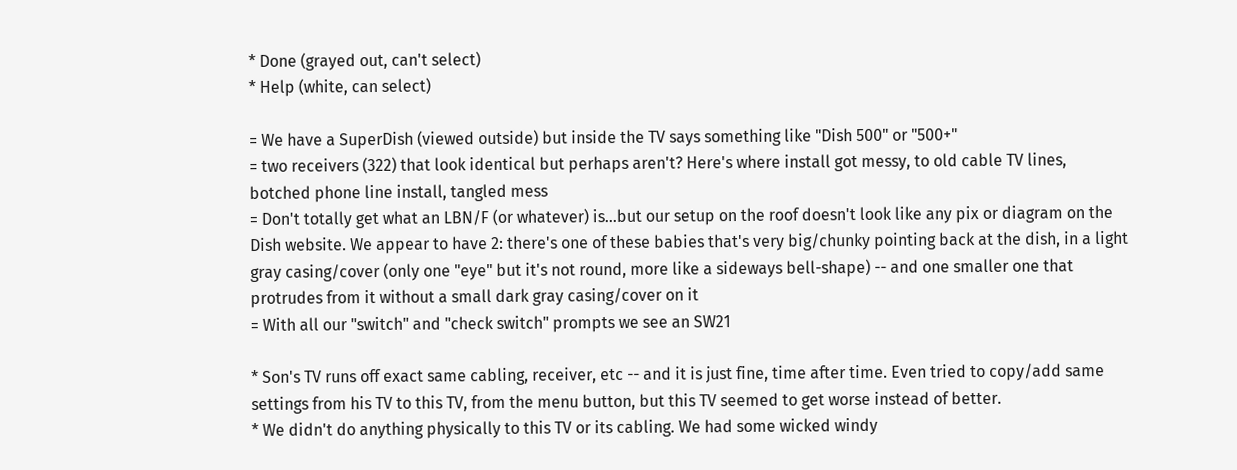* Done (grayed out, can't select)
* Help (white, can select)

= We have a SuperDish (viewed outside) but inside the TV says something like "Dish 500" or "500+"
= two receivers (322) that look identical but perhaps aren't? Here's where install got messy, to old cable TV lines, botched phone line install, tangled mess
= Don't totally get what an LBN/F (or whatever) is...but our setup on the roof doesn't look like any pix or diagram on the Dish website. We appear to have 2: there's one of these babies that's very big/chunky pointing back at the dish, in a light gray casing/cover (only one "eye" but it's not round, more like a sideways bell-shape) -- and one smaller one that protrudes from it without a small dark gray casing/cover on it
= With all our "switch" and "check switch" prompts we see an SW21

* Son's TV runs off exact same cabling, receiver, etc -- and it is just fine, time after time. Even tried to copy/add same settings from his TV to this TV, from the menu button, but this TV seemed to get worse instead of better.
* We didn't do anything physically to this TV or its cabling. We had some wicked windy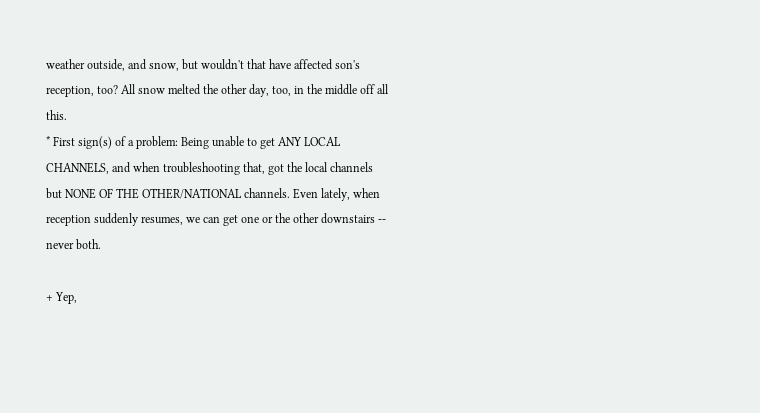weather outside, and snow, but wouldn't that have affected son's reception, too? All snow melted the other day, too, in the middle off all this.
* First sign(s) of a problem: Being unable to get ANY LOCAL CHANNELS, and when troubleshooting that, got the local channels but NONE OF THE OTHER/NATIONAL channels. Even lately, when reception suddenly resumes, we can get one or the other downstairs -- never both.

+ Yep,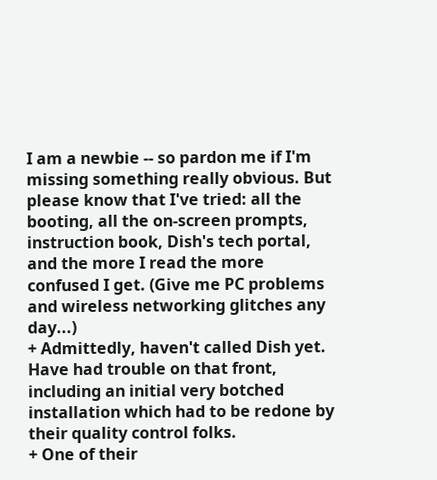I am a newbie -- so pardon me if I'm missing something really obvious. But please know that I've tried: all the booting, all the on-screen prompts, instruction book, Dish's tech portal, and the more I read the more confused I get. (Give me PC problems and wireless networking glitches any day...)
+ Admittedly, haven't called Dish yet. Have had trouble on that front, including an initial very botched installation which had to be redone by their quality control folks.
+ One of their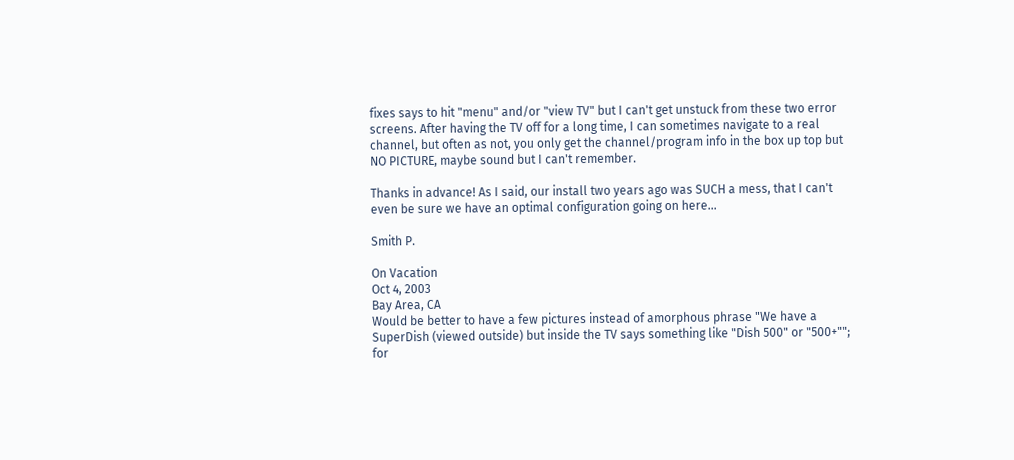fixes says to hit "menu" and/or "view TV" but I can't get unstuck from these two error screens. After having the TV off for a long time, I can sometimes navigate to a real channel, but often as not, you only get the channel/program info in the box up top but NO PICTURE, maybe sound but I can't remember.

Thanks in advance! As I said, our install two years ago was SUCH a mess, that I can't even be sure we have an optimal configuration going on here...

Smith P.

On Vacation
Oct 4, 2003
Bay Area, CA
Would be better to have a few pictures instead of amorphous phrase "We have a SuperDish (viewed outside) but inside the TV says something like "Dish 500" or "500+""; for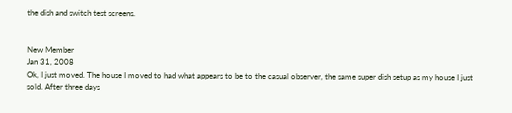the dish and switch test screens.


New Member
Jan 31, 2008
Ok, I just moved. The house I moved to had what appears to be to the casual observer, the same super dish setup as my house I just sold. After three days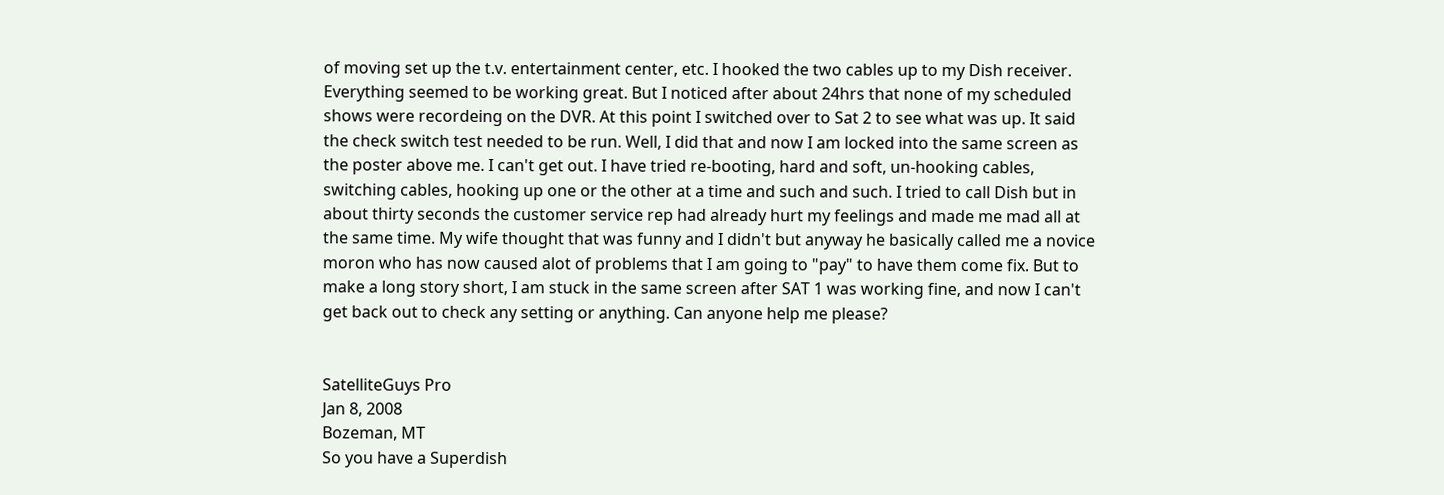of moving set up the t.v. entertainment center, etc. I hooked the two cables up to my Dish receiver. Everything seemed to be working great. But I noticed after about 24hrs that none of my scheduled shows were recordeing on the DVR. At this point I switched over to Sat 2 to see what was up. It said the check switch test needed to be run. Well, I did that and now I am locked into the same screen as the poster above me. I can't get out. I have tried re-booting, hard and soft, un-hooking cables, switching cables, hooking up one or the other at a time and such and such. I tried to call Dish but in about thirty seconds the customer service rep had already hurt my feelings and made me mad all at the same time. My wife thought that was funny and I didn't but anyway he basically called me a novice moron who has now caused alot of problems that I am going to "pay" to have them come fix. But to make a long story short, I am stuck in the same screen after SAT 1 was working fine, and now I can't get back out to check any setting or anything. Can anyone help me please?


SatelliteGuys Pro
Jan 8, 2008
Bozeman, MT
So you have a Superdish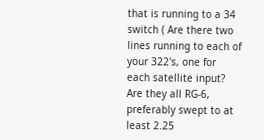that is running to a 34 switch ( Are there two lines running to each of your 322's, one for each satellite input? Are they all RG-6, preferably swept to at least 2.25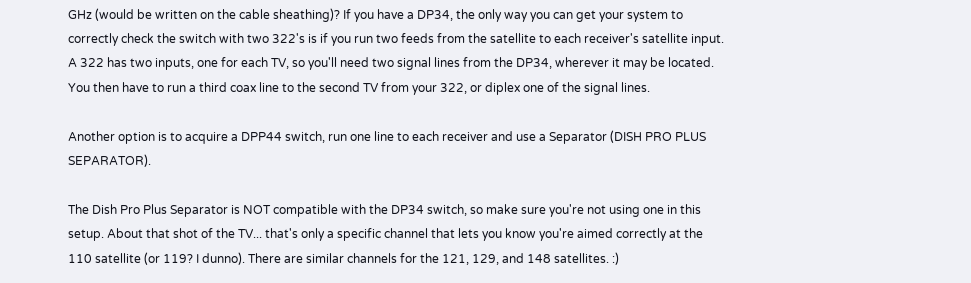GHz (would be written on the cable sheathing)? If you have a DP34, the only way you can get your system to correctly check the switch with two 322's is if you run two feeds from the satellite to each receiver's satellite input. A 322 has two inputs, one for each TV, so you'll need two signal lines from the DP34, wherever it may be located. You then have to run a third coax line to the second TV from your 322, or diplex one of the signal lines.

Another option is to acquire a DPP44 switch, run one line to each receiver and use a Separator (DISH PRO PLUS SEPARATOR).

The Dish Pro Plus Separator is NOT compatible with the DP34 switch, so make sure you're not using one in this setup. About that shot of the TV... that's only a specific channel that lets you know you're aimed correctly at the 110 satellite (or 119? I dunno). There are similar channels for the 121, 129, and 148 satellites. :)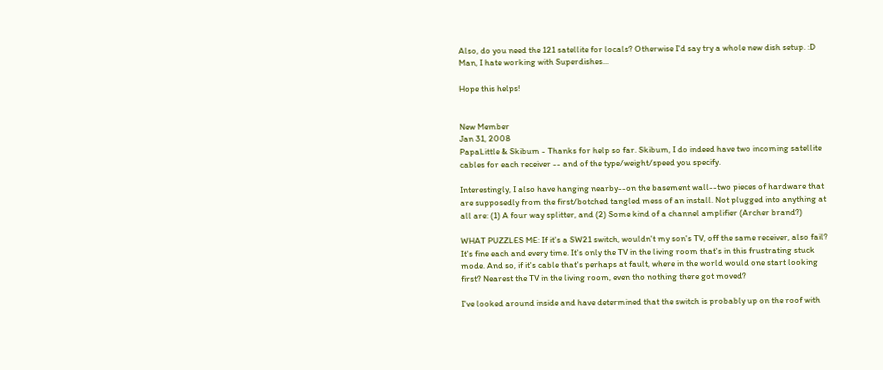Also, do you need the 121 satellite for locals? Otherwise I'd say try a whole new dish setup. :D Man, I hate working with Superdishes...

Hope this helps!


New Member
Jan 31, 2008
PapaLittle & Skibum - Thanks for help so far. Skibum, I do indeed have two incoming satellite cables for each receiver -- and of the type/weight/speed you specify.

Interestingly, I also have hanging nearby--on the basement wall--two pieces of hardware that are supposedly from the first/botched tangled mess of an install. Not plugged into anything at all are: (1) A four way splitter, and (2) Some kind of a channel amplifier (Archer brand?)

WHAT PUZZLES ME: If it's a SW21 switch, wouldn't my son's TV, off the same receiver, also fail? It's fine each and every time. It's only the TV in the living room that's in this frustrating stuck mode. And so, if it's cable that's perhaps at fault, where in the world would one start looking first? Nearest the TV in the living room, even tho nothing there got moved?

I've looked around inside and have determined that the switch is probably up on the roof with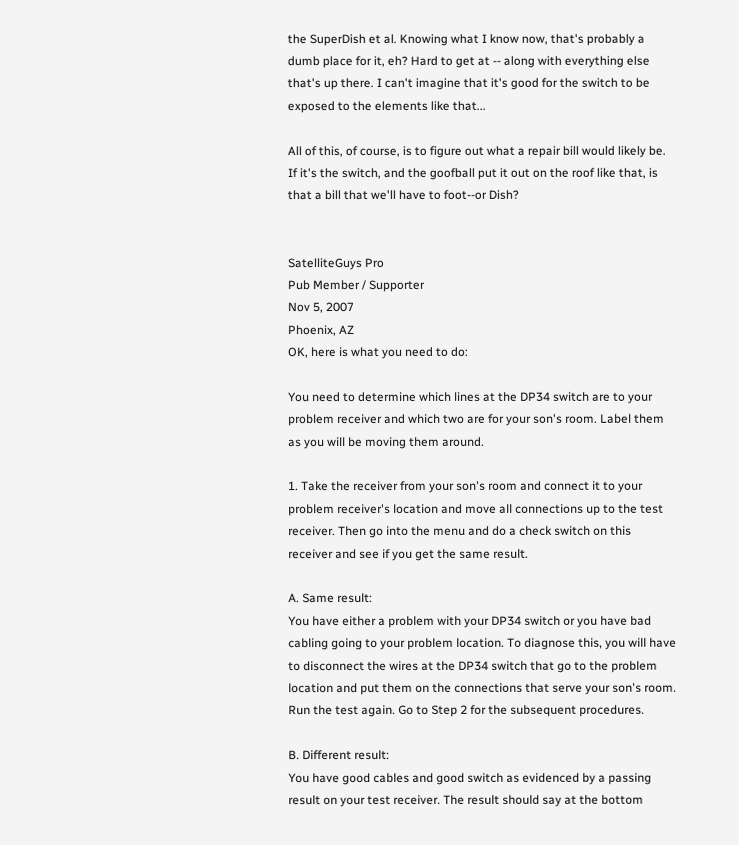the SuperDish et al. Knowing what I know now, that's probably a dumb place for it, eh? Hard to get at -- along with everything else that's up there. I can't imagine that it's good for the switch to be exposed to the elements like that...

All of this, of course, is to figure out what a repair bill would likely be. If it's the switch, and the goofball put it out on the roof like that, is that a bill that we'll have to foot--or Dish?


SatelliteGuys Pro
Pub Member / Supporter
Nov 5, 2007
Phoenix, AZ
OK, here is what you need to do:

You need to determine which lines at the DP34 switch are to your problem receiver and which two are for your son's room. Label them as you will be moving them around.

1. Take the receiver from your son's room and connect it to your problem receiver's location and move all connections up to the test receiver. Then go into the menu and do a check switch on this receiver and see if you get the same result.

A. Same result:
You have either a problem with your DP34 switch or you have bad cabling going to your problem location. To diagnose this, you will have to disconnect the wires at the DP34 switch that go to the problem location and put them on the connections that serve your son's room. Run the test again. Go to Step 2 for the subsequent procedures.

B. Different result:
You have good cables and good switch as evidenced by a passing result on your test receiver. The result should say at the bottom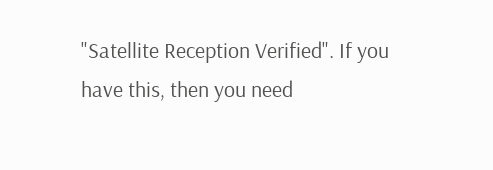"Satellite Reception Verified". If you have this, then you need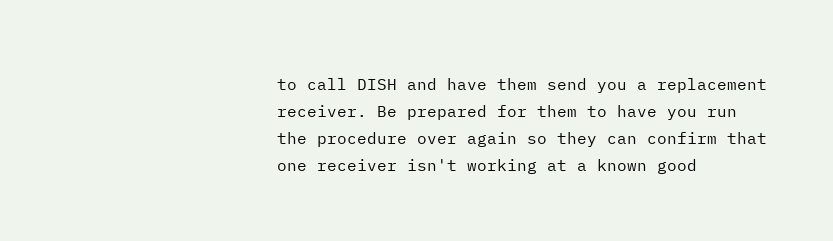to call DISH and have them send you a replacement receiver. Be prepared for them to have you run the procedure over again so they can confirm that one receiver isn't working at a known good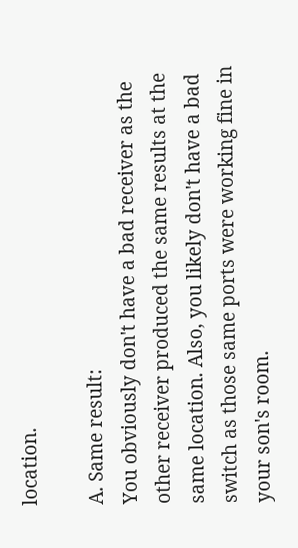location.

A. Same result:
You obviously don't have a bad receiver as the other receiver produced the same results at the same location. Also, you likely don't have a bad switch as those same ports were working fine in your son's room.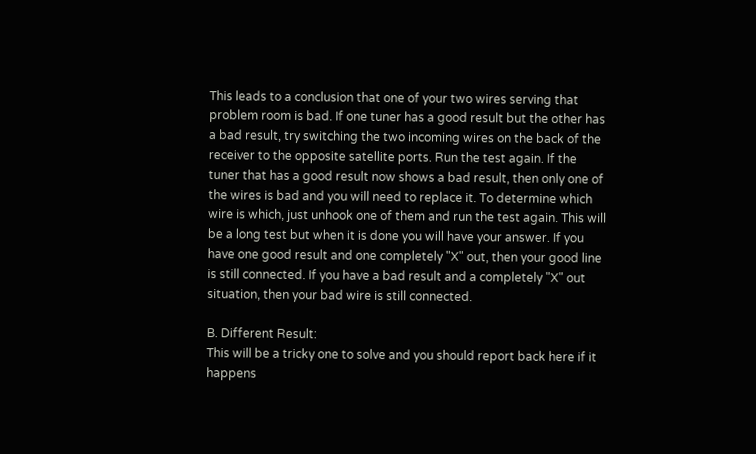This leads to a conclusion that one of your two wires serving that problem room is bad. If one tuner has a good result but the other has a bad result, try switching the two incoming wires on the back of the receiver to the opposite satellite ports. Run the test again. If the tuner that has a good result now shows a bad result, then only one of the wires is bad and you will need to replace it. To determine which wire is which, just unhook one of them and run the test again. This will be a long test but when it is done you will have your answer. If you have one good result and one completely "X" out, then your good line is still connected. If you have a bad result and a completely "X" out situation, then your bad wire is still connected.

B. Different Result:
This will be a tricky one to solve and you should report back here if it happens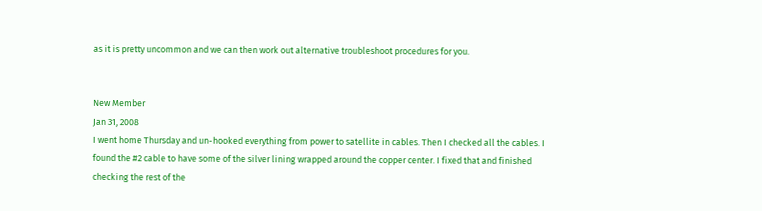as it is pretty uncommon and we can then work out alternative troubleshoot procedures for you.


New Member
Jan 31, 2008
I went home Thursday and un-hooked everything from power to satellite in cables. Then I checked all the cables. I found the #2 cable to have some of the silver lining wrapped around the copper center. I fixed that and finished checking the rest of the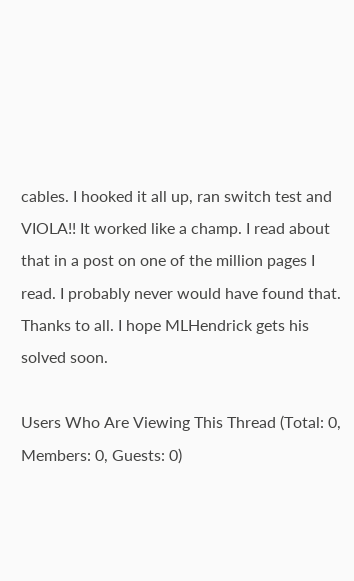cables. I hooked it all up, ran switch test and VIOLA!! It worked like a champ. I read about that in a post on one of the million pages I read. I probably never would have found that. Thanks to all. I hope MLHendrick gets his solved soon.

Users Who Are Viewing This Thread (Total: 0, Members: 0, Guests: 0)